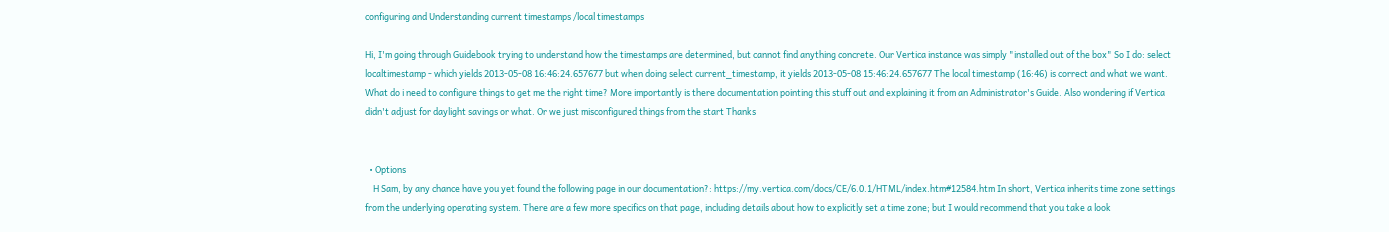configuring and Understanding current timestamps /local timestamps

Hi, I'm going through Guidebook trying to understand how the timestamps are determined, but cannot find anything concrete. Our Vertica instance was simply "installed out of the box" So I do: select localtimestamp - which yields 2013-05-08 16:46:24.657677 but when doing select current_timestamp, it yields 2013-05-08 15:46:24.657677 The local timestamp (16:46) is correct and what we want. What do i need to configure things to get me the right time? More importantly is there documentation pointing this stuff out and explaining it from an Administrator's Guide. Also wondering if Vertica didn't adjust for daylight savings or what. Or we just misconfigured things from the start Thanks


  • Options
    H Sam, by any chance have you yet found the following page in our documentation?: https://my.vertica.com/docs/CE/6.0.1/HTML/index.htm#12584.htm In short, Vertica inherits time zone settings from the underlying operating system. There are a few more specifics on that page, including details about how to explicitly set a time zone; but I would recommend that you take a look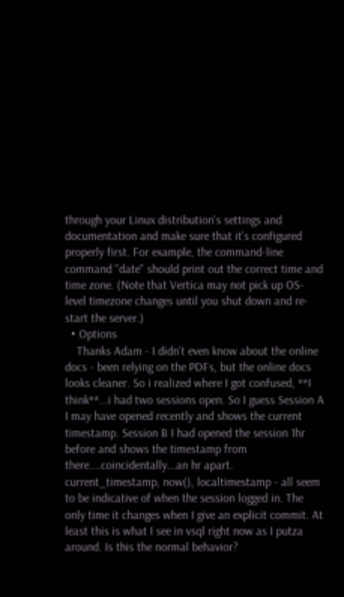through your Linux distribution's settings and documentation and make sure that it's configured properly first. For example, the command-line command "date" should print out the correct time and time zone. (Note that Vertica may not pick up OS-level timezone changes until you shut down and re-start the server.)
  • Options
    Thanks Adam - I didn't even know about the online docs - been relying on the PDFs, but the online docs looks cleaner. So i realized where I got confused, **I think**...i had two sessions open. So I guess Session A I may have opened recently and shows the current timestamp. Session B I had opened the session 1hr before and shows the timestamp from there....coincidentally...an hr apart. current_timestamp, now(), localtimestamp - all seem to be indicative of when the session logged in. The only time it changes when I give an explicit commit. At least this is what I see in vsql right now as I putza around. Is this the normal behavior?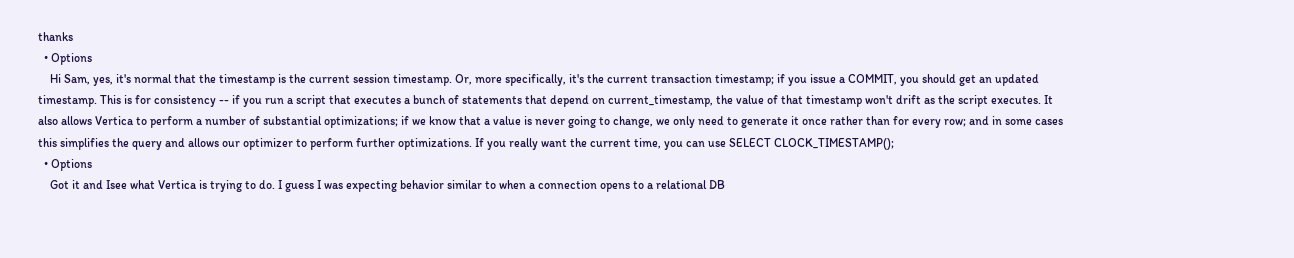thanks
  • Options
    Hi Sam, yes, it's normal that the timestamp is the current session timestamp. Or, more specifically, it's the current transaction timestamp; if you issue a COMMIT, you should get an updated timestamp. This is for consistency -- if you run a script that executes a bunch of statements that depend on current_timestamp, the value of that timestamp won't drift as the script executes. It also allows Vertica to perform a number of substantial optimizations; if we know that a value is never going to change, we only need to generate it once rather than for every row; and in some cases this simplifies the query and allows our optimizer to perform further optimizations. If you really want the current time, you can use SELECT CLOCK_TIMESTAMP();
  • Options
    Got it and Isee what Vertica is trying to do. I guess I was expecting behavior similar to when a connection opens to a relational DB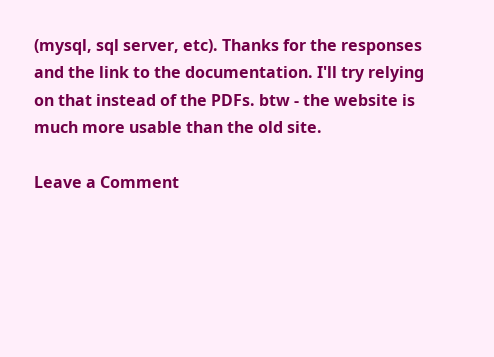(mysql, sql server, etc). Thanks for the responses and the link to the documentation. I'll try relying on that instead of the PDFs. btw - the website is much more usable than the old site.

Leave a Comment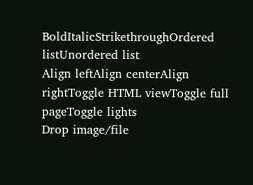BoldItalicStrikethroughOrdered listUnordered list
Align leftAlign centerAlign rightToggle HTML viewToggle full pageToggle lights
Drop image/file